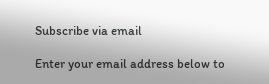Subscribe via email

Enter your email address below to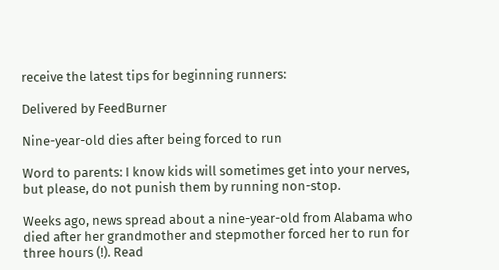receive the latest tips for beginning runners:

Delivered by FeedBurner

Nine-year-old dies after being forced to run

Word to parents: I know kids will sometimes get into your nerves, but please, do not punish them by running non-stop.

Weeks ago, news spread about a nine-year-old from Alabama who died after her grandmother and stepmother forced her to run for three hours (!). Read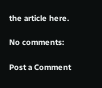the article here.

No comments:

Post a Comment